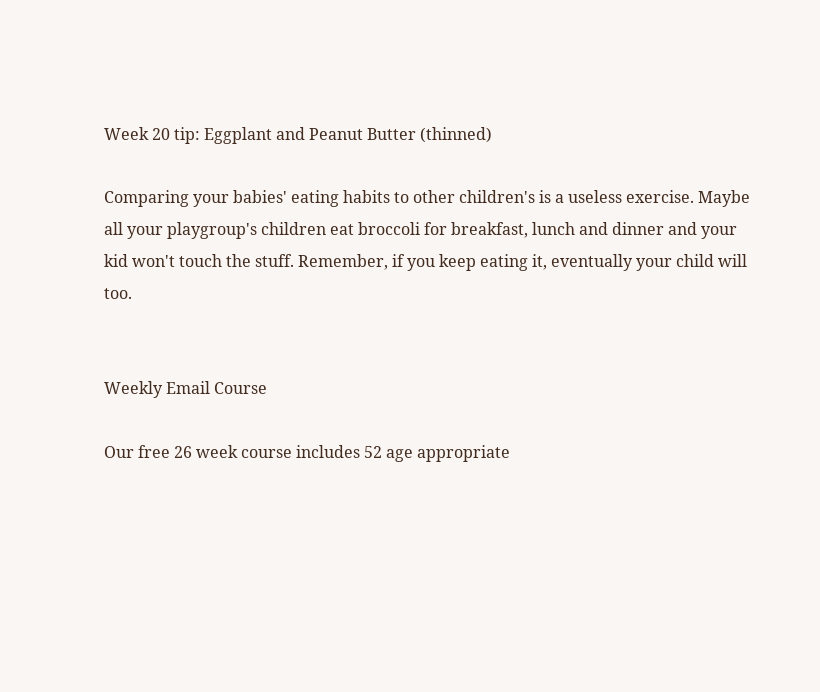Week 20 tip: Eggplant and Peanut Butter (thinned)

Comparing your babies' eating habits to other children's is a useless exercise. Maybe all your playgroup's children eat broccoli for breakfast, lunch and dinner and your kid won't touch the stuff. Remember, if you keep eating it, eventually your child will too.


Weekly Email Course

Our free 26 week course includes 52 age appropriate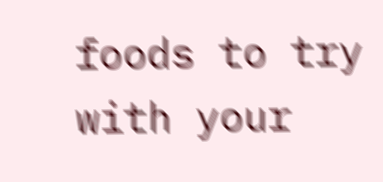foods to try with your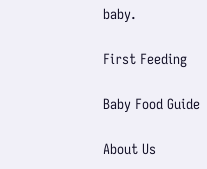baby.

First Feeding

Baby Food Guide

About Us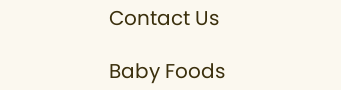Contact Us

Baby Foods